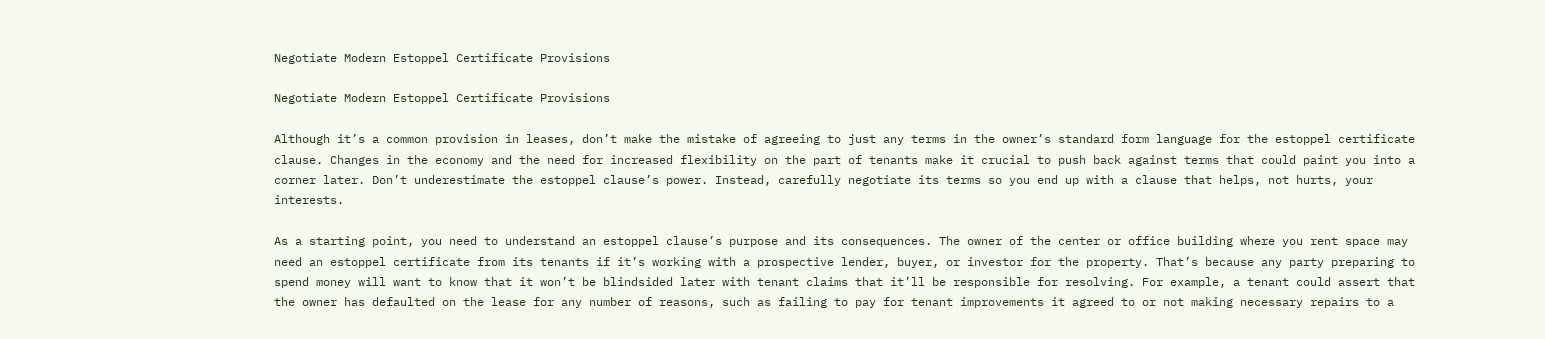Negotiate Modern Estoppel Certificate Provisions

Negotiate Modern Estoppel Certificate Provisions

Although it’s a common provision in leases, don’t make the mistake of agreeing to just any terms in the owner’s standard form language for the estoppel certificate clause. Changes in the economy and the need for increased flexibility on the part of tenants make it crucial to push back against terms that could paint you into a corner later. Don’t underestimate the estoppel clause’s power. Instead, carefully negotiate its terms so you end up with a clause that helps, not hurts, your interests.

As a starting point, you need to understand an estoppel clause’s purpose and its consequences. The owner of the center or office building where you rent space may need an estoppel certificate from its tenants if it’s working with a prospective lender, buyer, or investor for the property. That’s because any party preparing to spend money will want to know that it won’t be blindsided later with tenant claims that it’ll be responsible for resolving. For example, a tenant could assert that the owner has defaulted on the lease for any number of reasons, such as failing to pay for tenant improvements it agreed to or not making necessary repairs to a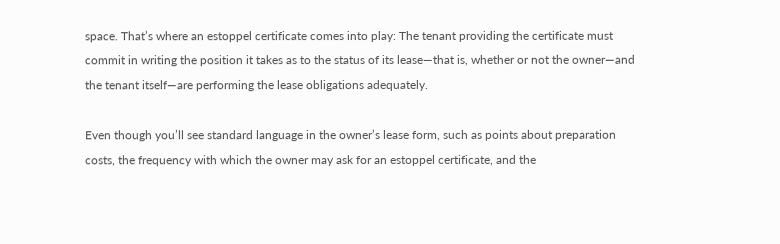space. That’s where an estoppel certificate comes into play: The tenant providing the certificate must commit in writing the position it takes as to the status of its lease—that is, whether or not the owner—and the tenant itself—are performing the lease obligations adequately.

Even though you’ll see standard language in the owner’s lease form, such as points about preparation costs, the frequency with which the owner may ask for an estoppel certificate, and the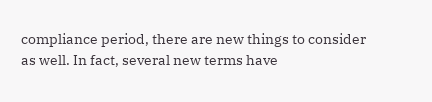compliance period, there are new things to consider as well. In fact, several new terms have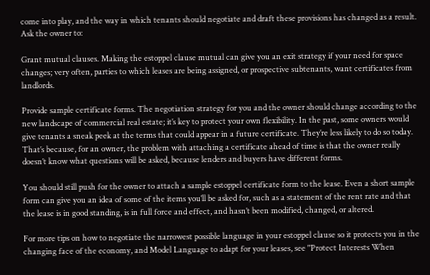come into play, and the way in which tenants should negotiate and draft these provisions has changed as a result. Ask the owner to:

Grant mutual clauses. Making the estoppel clause mutual can give you an exit strategy if your need for space changes; very often, parties to which leases are being assigned, or prospective subtenants, want certificates from landlords.

Provide sample certificate forms. The negotiation strategy for you and the owner should change according to the new landscape of commercial real estate; it’s key to protect your own flexibility. In the past, some owners would give tenants a sneak peek at the terms that could appear in a future certificate. They’re less likely to do so today. That’s because, for an owner, the problem with attaching a certificate ahead of time is that the owner really doesn’t know what questions will be asked, because lenders and buyers have different forms.

You should still push for the owner to attach a sample estoppel certificate form to the lease. Even a short sample form can give you an idea of some of the items you’ll be asked for, such as a statement of the rent rate and that the lease is in good standing, is in full force and effect, and hasn’t been modified, changed, or altered.

For more tips on how to negotiate the narrowest possible language in your estoppel clause so it protects you in the changing face of the economy, and Model Language to adapt for your leases, see "Protect Interests When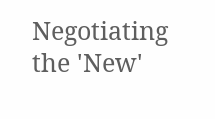Negotiating the 'New'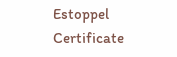Estoppel Certificate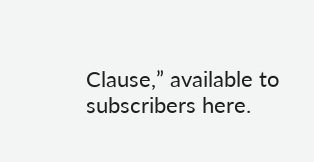Clause,” available to subscribers here.